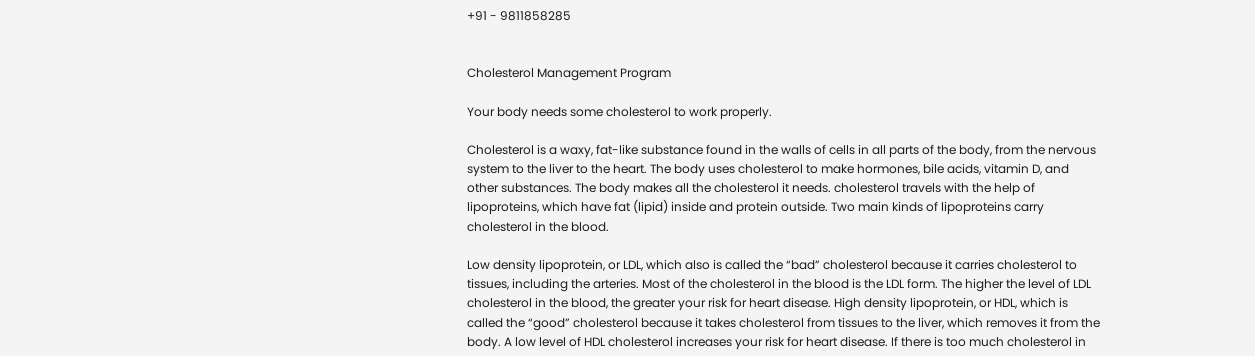+91 - 9811858285


Cholesterol Management Program

Your body needs some cholesterol to work properly.

Cholesterol is a waxy, fat-like substance found in the walls of cells in all parts of the body, from the nervous system to the liver to the heart. The body uses cholesterol to make hormones, bile acids, vitamin D, and other substances. The body makes all the cholesterol it needs. cholesterol travels with the help of lipoproteins, which have fat (lipid) inside and protein outside. Two main kinds of lipoproteins carry cholesterol in the blood.

Low density lipoprotein, or LDL, which also is called the “bad” cholesterol because it carries cholesterol to tissues, including the arteries. Most of the cholesterol in the blood is the LDL form. The higher the level of LDL cholesterol in the blood, the greater your risk for heart disease. High density lipoprotein, or HDL, which is called the “good” cholesterol because it takes cholesterol from tissues to the liver, which removes it from the body. A low level of HDL cholesterol increases your risk for heart disease. If there is too much cholesterol in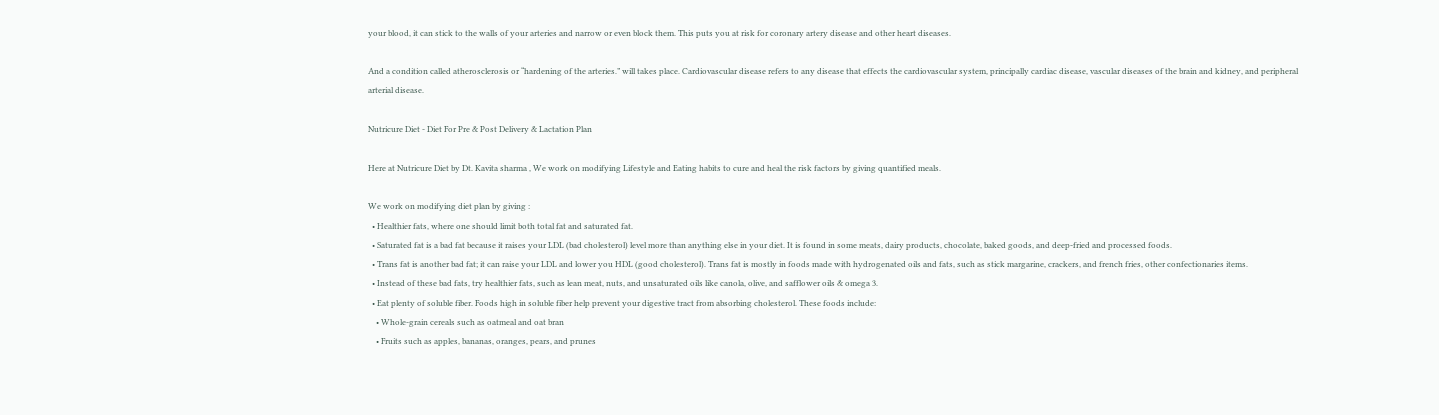your blood, it can stick to the walls of your arteries and narrow or even block them. This puts you at risk for coronary artery disease and other heart diseases.

And a condition called atherosclerosis or “hardening of the arteries.” will takes place. Cardiovascular disease refers to any disease that effects the cardiovascular system, principally cardiac disease, vascular diseases of the brain and kidney, and peripheral arterial disease.

Nutricure Diet - Diet For Pre & Post Delivery & Lactation Plan

Here at Nutricure Diet by Dt. Kavita sharma , We work on modifying Lifestyle and Eating habits to cure and heal the risk factors by giving quantified meals.

We work on modifying diet plan by giving :
  • Healthier fats, where one should limit both total fat and saturated fat.
  • Saturated fat is a bad fat because it raises your LDL (bad cholesterol) level more than anything else in your diet. It is found in some meats, dairy products, chocolate, baked goods, and deep-fried and processed foods.
  • Trans fat is another bad fat; it can raise your LDL and lower you HDL (good cholesterol). Trans fat is mostly in foods made with hydrogenated oils and fats, such as stick margarine, crackers, and french fries, other confectionaries items.
  • Instead of these bad fats, try healthier fats, such as lean meat, nuts, and unsaturated oils like canola, olive, and safflower oils & omega 3.
  • Eat plenty of soluble fiber. Foods high in soluble fiber help prevent your digestive tract from absorbing cholesterol. These foods include:
    • Whole-grain cereals such as oatmeal and oat bran
    • Fruits such as apples, bananas, oranges, pears, and prunes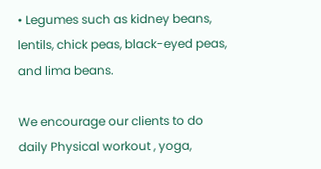• Legumes such as kidney beans, lentils, chick peas, black-eyed peas, and lima beans.

We encourage our clients to do daily Physical workout , yoga,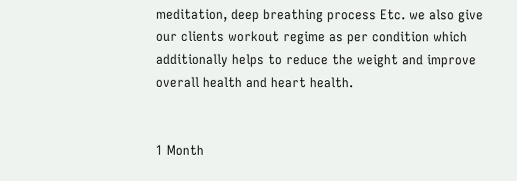meditation, deep breathing process Etc. we also give our clients workout regime as per condition which additionally helps to reduce the weight and improve overall health and heart health.


1 Month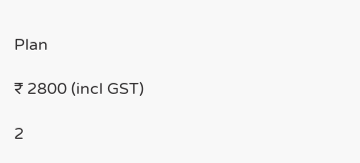Plan

₹ 2800 (incl GST)

2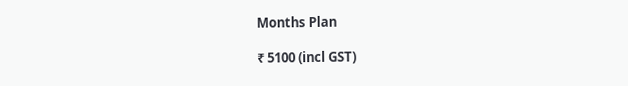Months Plan

₹ 5100 (incl GST)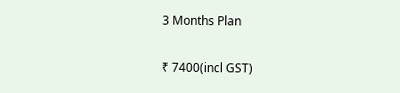3 Months Plan

₹ 7400(incl GST)